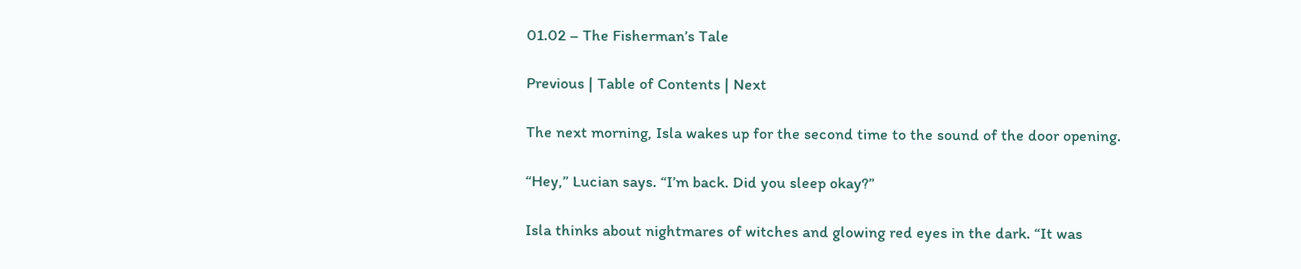01.02 – The Fisherman’s Tale

Previous | Table of Contents | Next

The next morning, Isla wakes up for the second time to the sound of the door opening.

“Hey,” Lucian says. “I’m back. Did you sleep okay?”

Isla thinks about nightmares of witches and glowing red eyes in the dark. “It was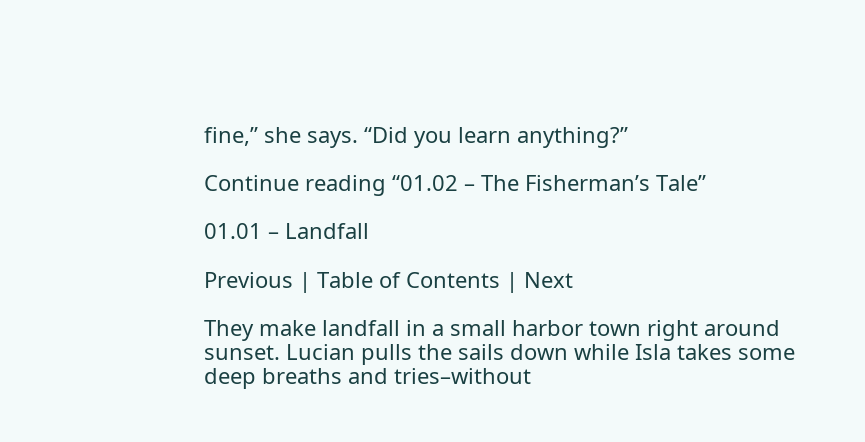fine,” she says. “Did you learn anything?”

Continue reading “01.02 – The Fisherman’s Tale”

01.01 – Landfall

Previous | Table of Contents | Next

They make landfall in a small harbor town right around sunset. Lucian pulls the sails down while Isla takes some deep breaths and tries–without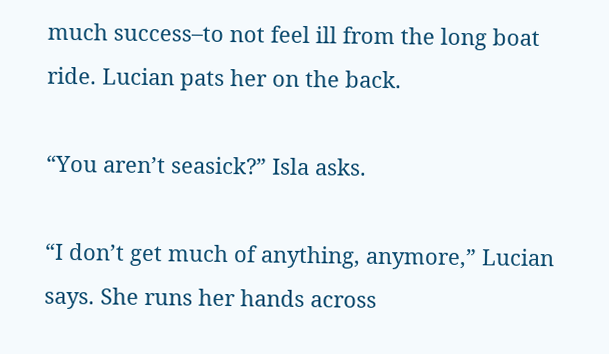much success–to not feel ill from the long boat ride. Lucian pats her on the back.

“You aren’t seasick?” Isla asks.

“I don’t get much of anything, anymore,” Lucian says. She runs her hands across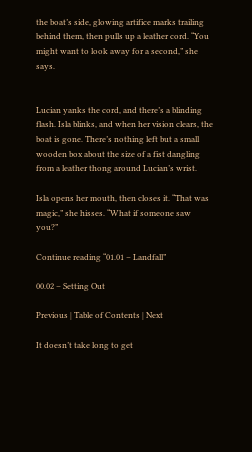the boat’s side, glowing artifice marks trailing behind them, then pulls up a leather cord. “You might want to look away for a second,” she says.


Lucian yanks the cord, and there’s a blinding flash. Isla blinks, and when her vision clears, the boat is gone. There’s nothing left but a small wooden box about the size of a fist dangling from a leather thong around Lucian’s wrist.

Isla opens her mouth, then closes it. “That was magic,” she hisses. “What if someone saw you?”

Continue reading “01.01 – Landfall”

00.02 – Setting Out

Previous | Table of Contents | Next

It doesn’t take long to get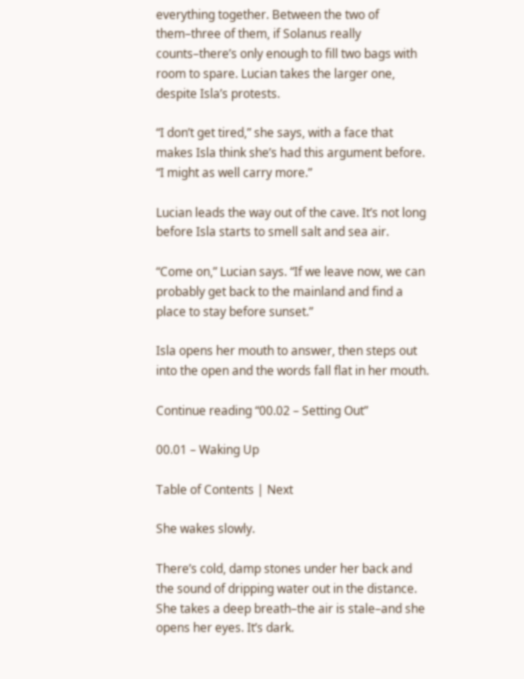everything together. Between the two of them–three of them, if Solanus really counts–there’s only enough to fill two bags with room to spare. Lucian takes the larger one, despite Isla’s protests.

“I don’t get tired,” she says, with a face that makes Isla think she’s had this argument before. “I might as well carry more.”

Lucian leads the way out of the cave. It’s not long before Isla starts to smell salt and sea air.

“Come on,” Lucian says. “If we leave now, we can probably get back to the mainland and find a place to stay before sunset.”

Isla opens her mouth to answer, then steps out into the open and the words fall flat in her mouth.

Continue reading “00.02 – Setting Out”

00.01 – Waking Up

Table of Contents | Next

She wakes slowly.

There’s cold, damp stones under her back and the sound of dripping water out in the distance. She takes a deep breath–the air is stale–and she opens her eyes. It’s dark.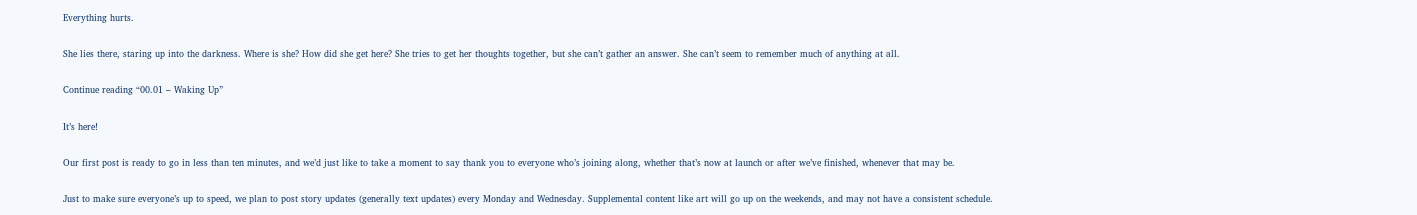Everything hurts.

She lies there, staring up into the darkness. Where is she? How did she get here? She tries to get her thoughts together, but she can’t gather an answer. She can’t seem to remember much of anything at all.

Continue reading “00.01 – Waking Up”

It’s here!

Our first post is ready to go in less than ten minutes, and we’d just like to take a moment to say thank you to everyone who’s joining along, whether that’s now at launch or after we’ve finished, whenever that may be.

Just to make sure everyone’s up to speed, we plan to post story updates (generally text updates) every Monday and Wednesday. Supplemental content like art will go up on the weekends, and may not have a consistent schedule.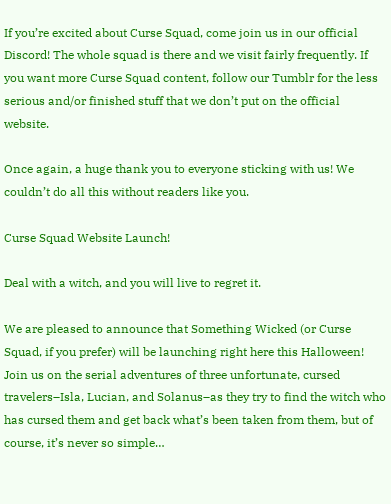If you’re excited about Curse Squad, come join us in our official Discord! The whole squad is there and we visit fairly frequently. If you want more Curse Squad content, follow our Tumblr for the less serious and/or finished stuff that we don’t put on the official website.

Once again, a huge thank you to everyone sticking with us! We couldn’t do all this without readers like you.

Curse Squad Website Launch!

Deal with a witch, and you will live to regret it.

We are pleased to announce that Something Wicked (or Curse Squad, if you prefer) will be launching right here this Halloween! Join us on the serial adventures of three unfortunate, cursed travelers–Isla, Lucian, and Solanus–as they try to find the witch who has cursed them and get back what’s been taken from them, but of course, it’s never so simple…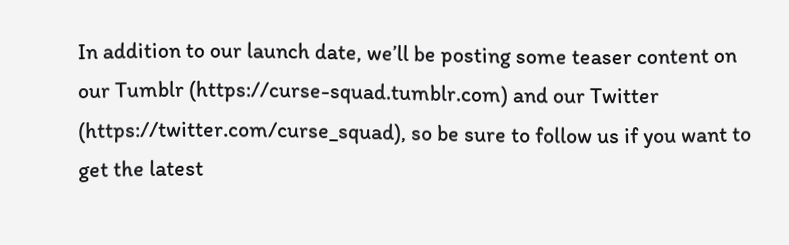In addition to our launch date, we’ll be posting some teaser content on our Tumblr (https://curse-squad.tumblr.com) and our Twitter (https://twitter.com/curse_squad), so be sure to follow us if you want to get the latest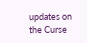updates on the Curse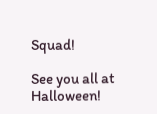Squad!

See you all at Halloween!